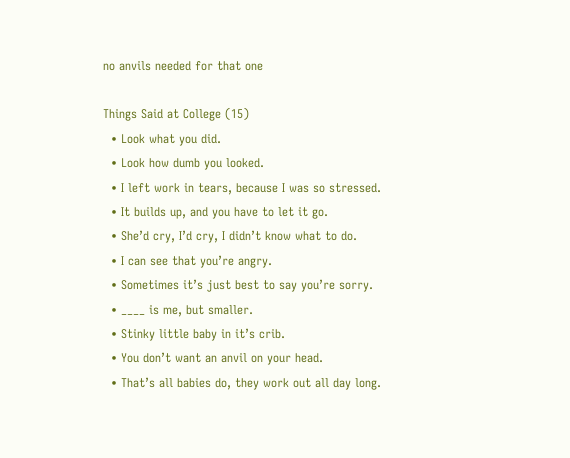no anvils needed for that one

Things Said at College (15)
  • Look what you did.
  • Look how dumb you looked.
  • I left work in tears, because I was so stressed.
  • It builds up, and you have to let it go.
  • She’d cry, I’d cry, I didn’t know what to do.
  • I can see that you’re angry.
  • Sometimes it’s just best to say you’re sorry.
  • ____ is me, but smaller.
  • Stinky little baby in it’s crib.
  • You don’t want an anvil on your head.
  • That’s all babies do, they work out all day long.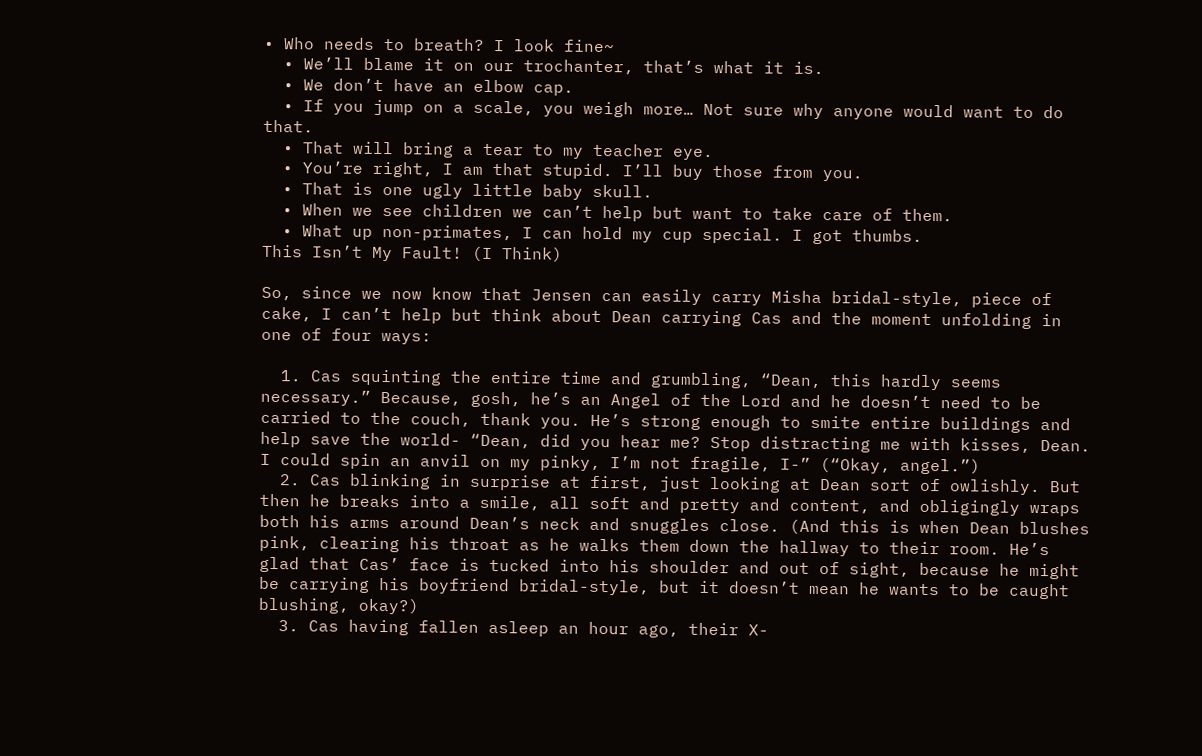• Who needs to breath? I look fine~
  • We’ll blame it on our trochanter, that’s what it is.
  • We don’t have an elbow cap.
  • If you jump on a scale, you weigh more… Not sure why anyone would want to do that.
  • That will bring a tear to my teacher eye.
  • You’re right, I am that stupid. I’ll buy those from you.
  • That is one ugly little baby skull.
  • When we see children we can’t help but want to take care of them.
  • What up non-primates, I can hold my cup special. I got thumbs.
This Isn’t My Fault! (I Think)

So, since we now know that Jensen can easily carry Misha bridal-style, piece of cake, I can’t help but think about Dean carrying Cas and the moment unfolding in one of four ways:

  1. Cas squinting the entire time and grumbling, “Dean, this hardly seems necessary.” Because, gosh, he’s an Angel of the Lord and he doesn’t need to be carried to the couch, thank you. He’s strong enough to smite entire buildings and help save the world- “Dean, did you hear me? Stop distracting me with kisses, Dean. I could spin an anvil on my pinky, I’m not fragile, I-” (“Okay, angel.”)
  2. Cas blinking in surprise at first, just looking at Dean sort of owlishly. But then he breaks into a smile, all soft and pretty and content, and obligingly wraps both his arms around Dean’s neck and snuggles close. (And this is when Dean blushes pink, clearing his throat as he walks them down the hallway to their room. He’s glad that Cas’ face is tucked into his shoulder and out of sight, because he might be carrying his boyfriend bridal-style, but it doesn’t mean he wants to be caught blushing, okay?)
  3. Cas having fallen asleep an hour ago, their X-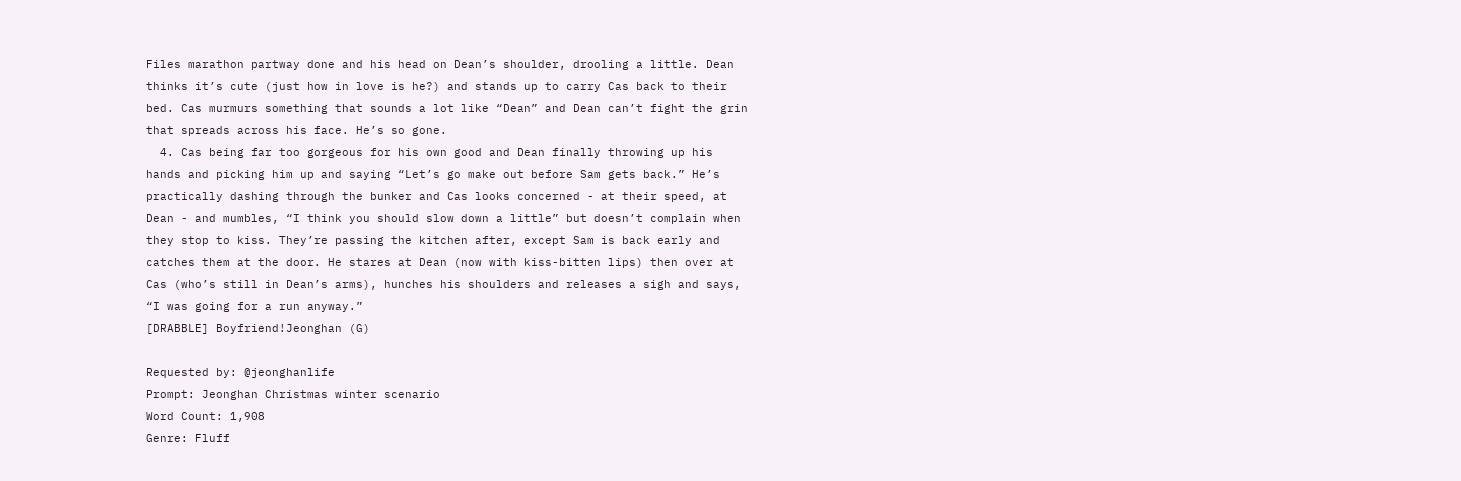Files marathon partway done and his head on Dean’s shoulder, drooling a little. Dean thinks it’s cute (just how in love is he?) and stands up to carry Cas back to their bed. Cas murmurs something that sounds a lot like “Dean” and Dean can’t fight the grin that spreads across his face. He’s so gone.
  4. Cas being far too gorgeous for his own good and Dean finally throwing up his hands and picking him up and saying “Let’s go make out before Sam gets back.” He’s practically dashing through the bunker and Cas looks concerned - at their speed, at Dean - and mumbles, “I think you should slow down a little” but doesn’t complain when they stop to kiss. They’re passing the kitchen after, except Sam is back early and catches them at the door. He stares at Dean (now with kiss-bitten lips) then over at Cas (who’s still in Dean’s arms), hunches his shoulders and releases a sigh and says, “I was going for a run anyway.”
[DRABBLE] Boyfriend!Jeonghan (G)

Requested by: @jeonghanlife
Prompt: Jeonghan Christmas winter scenario
Word Count: 1,908
Genre: Fluff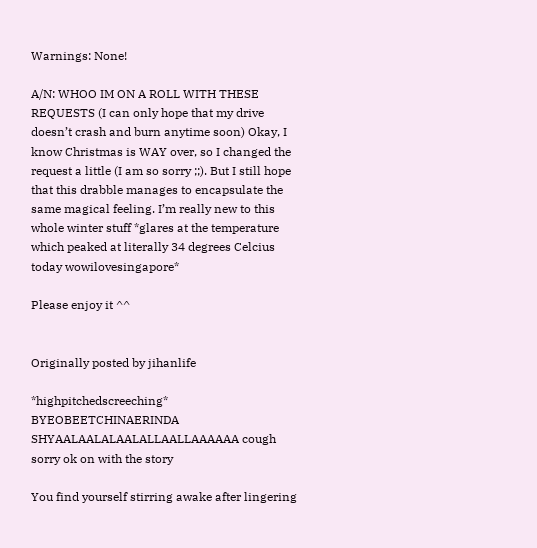Warnings: None!

A/N: WHOO IM ON A ROLL WITH THESE REQUESTS (I can only hope that my drive doesn’t crash and burn anytime soon) Okay, I know Christmas is WAY over, so I changed the request a little (I am so sorry ;;). But I still hope that this drabble manages to encapsulate the same magical feeling. I’m really new to this whole winter stuff *glares at the temperature which peaked at literally 34 degrees Celcius today wowilovesingapore*

Please enjoy it ^^


Originally posted by jihanlife

*highpitchedscreeching* BYEOBEETCHINAERINDA SHYAALAALALAALALLAALLAAAAAA cough sorry ok on with the story

You find yourself stirring awake after lingering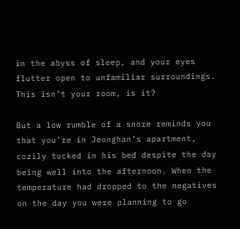in the abyss of sleep, and your eyes flutter open to unfamiliar surroundings. This isn’t your room, is it?

But a low rumble of a snore reminds you that you’re in Jeonghan’s apartment, cozily tucked in his bed despite the day being well into the afternoon. When the temperature had dropped to the negatives on the day you were planning to go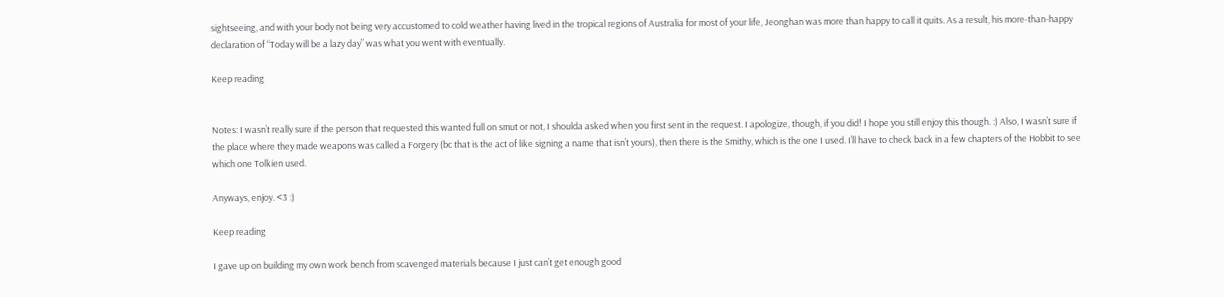sightseeing, and with your body not being very accustomed to cold weather having lived in the tropical regions of Australia for most of your life, Jeonghan was more than happy to call it quits. As a result, his more-than-happy declaration of “Today will be a lazy day” was what you went with eventually.

Keep reading


Notes: I wasn’t really sure if the person that requested this wanted full on smut or not, I shoulda asked when you first sent in the request. I apologize, though, if you did! I hope you still enjoy this though. :) Also, I wasn’t sure if the place where they made weapons was called a Forgery (bc that is the act of like signing a name that isn’t yours), then there is the Smithy, which is the one I used. I’ll have to check back in a few chapters of the Hobbit to see which one Tolkien used.

Anyways, enjoy. <3 :)

Keep reading

I gave up on building my own work bench from scavenged materials because I just can’t get enough good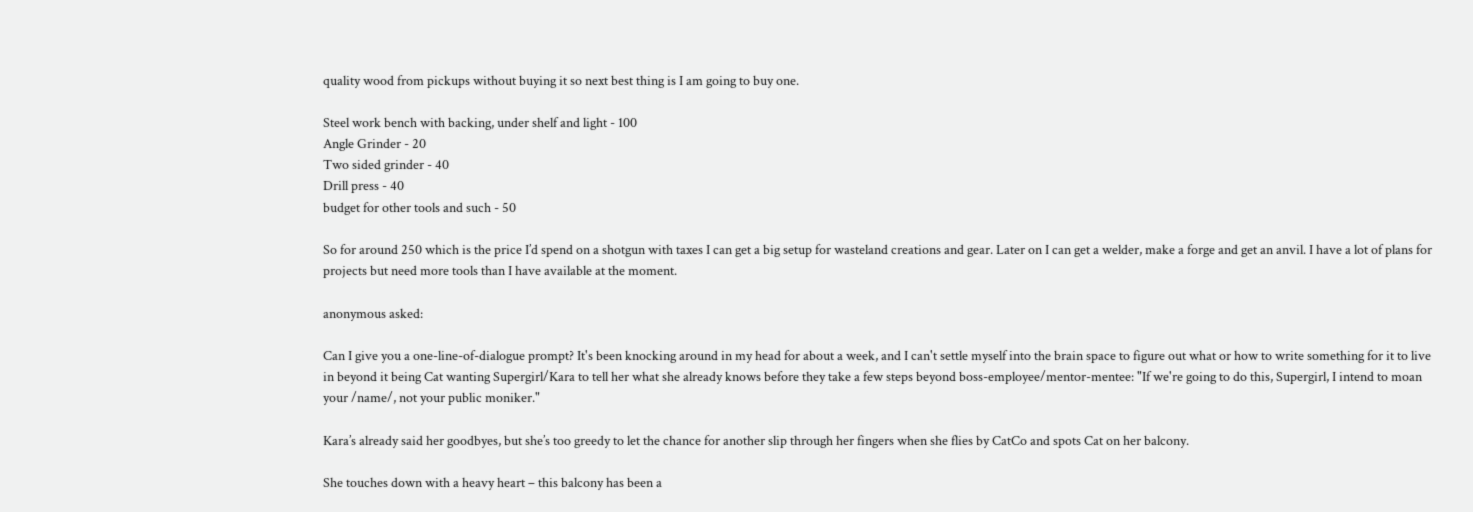quality wood from pickups without buying it so next best thing is I am going to buy one.

Steel work bench with backing, under shelf and light - 100
Angle Grinder - 20
Two sided grinder - 40
Drill press - 40
budget for other tools and such - 50

So for around 250 which is the price I’d spend on a shotgun with taxes I can get a big setup for wasteland creations and gear. Later on I can get a welder, make a forge and get an anvil. I have a lot of plans for projects but need more tools than I have available at the moment.

anonymous asked:

Can I give you a one-line-of-dialogue prompt? It's been knocking around in my head for about a week, and I can't settle myself into the brain space to figure out what or how to write something for it to live in beyond it being Cat wanting Supergirl/Kara to tell her what she already knows before they take a few steps beyond boss-employee/mentor-mentee: "If we're going to do this, Supergirl, I intend to moan your /name/, not your public moniker."

Kara’s already said her goodbyes, but she’s too greedy to let the chance for another slip through her fingers when she flies by CatCo and spots Cat on her balcony.

She touches down with a heavy heart – this balcony has been a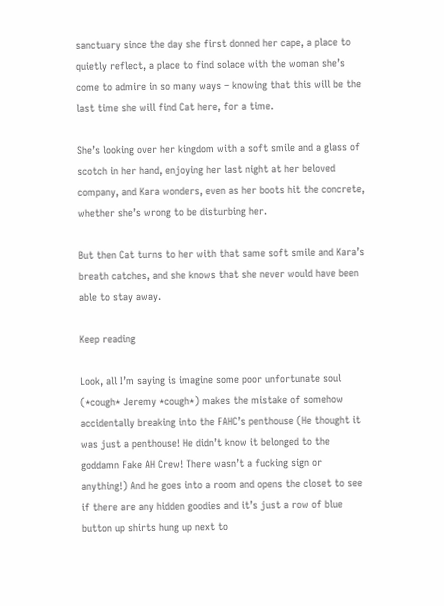sanctuary since the day she first donned her cape, a place to quietly reflect, a place to find solace with the woman she’s come to admire in so many ways – knowing that this will be the last time she will find Cat here, for a time.

She’s looking over her kingdom with a soft smile and a glass of scotch in her hand, enjoying her last night at her beloved company, and Kara wonders, even as her boots hit the concrete, whether she’s wrong to be disturbing her.

But then Cat turns to her with that same soft smile and Kara’s breath catches, and she knows that she never would have been able to stay away.

Keep reading

Look, all I’m saying is imagine some poor unfortunate soul (*cough* Jeremy *cough*) makes the mistake of somehow accidentally breaking into the FAHC’s penthouse (He thought it was just a penthouse! He didn’t know it belonged to the goddamn Fake AH Crew! There wasn’t a fucking sign or anything!) And he goes into a room and opens the closet to see if there are any hidden goodies and it’s just a row of blue button up shirts hung up next to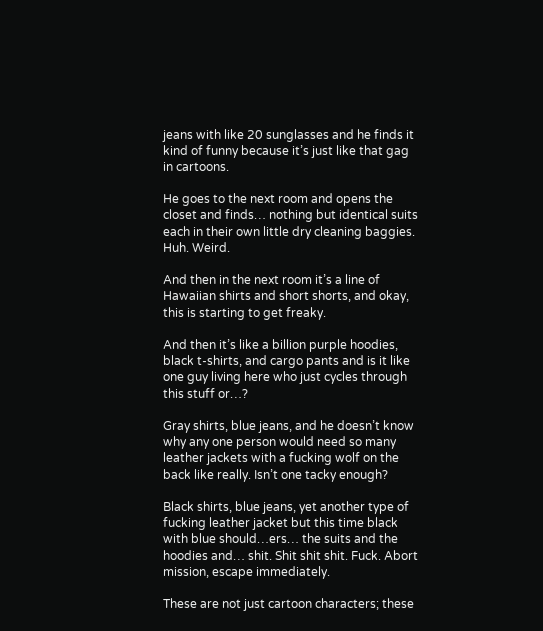jeans with like 20 sunglasses and he finds it kind of funny because it’s just like that gag in cartoons.

He goes to the next room and opens the closet and finds… nothing but identical suits each in their own little dry cleaning baggies. Huh. Weird.

And then in the next room it’s a line of Hawaiian shirts and short shorts, and okay, this is starting to get freaky.

And then it’s like a billion purple hoodies, black t-shirts, and cargo pants and is it like one guy living here who just cycles through this stuff or…?

Gray shirts, blue jeans, and he doesn’t know why any one person would need so many leather jackets with a fucking wolf on the back like really. Isn’t one tacky enough?

Black shirts, blue jeans, yet another type of fucking leather jacket but this time black with blue should…ers… the suits and the hoodies and… shit. Shit shit shit. Fuck. Abort mission, escape immediately.

These are not just cartoon characters; these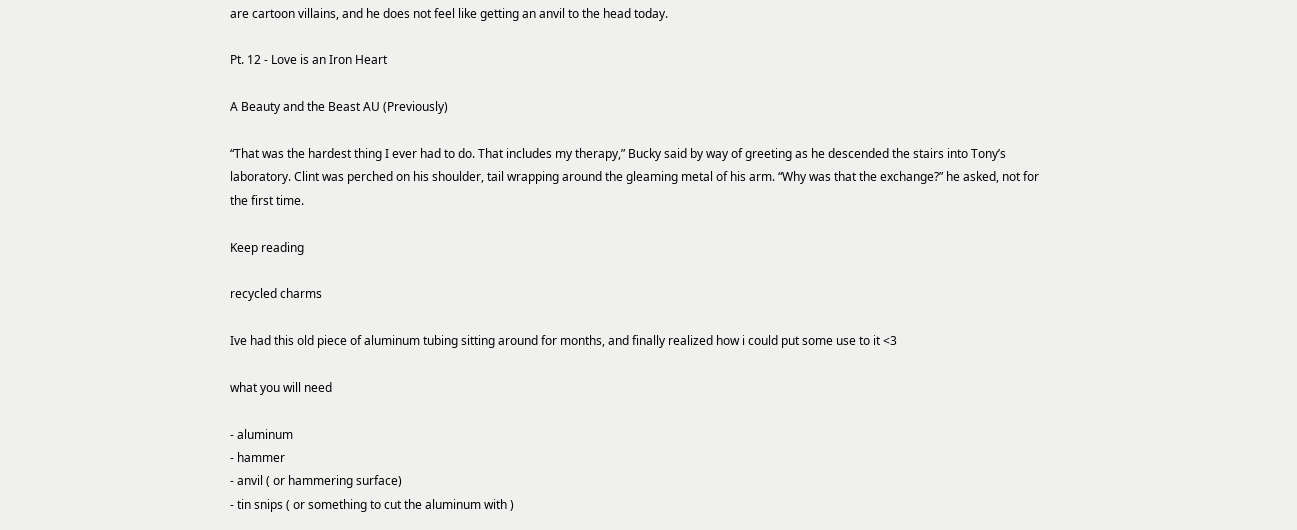are cartoon villains, and he does not feel like getting an anvil to the head today.

Pt. 12 - Love is an Iron Heart

A Beauty and the Beast AU (Previously)

“That was the hardest thing I ever had to do. That includes my therapy,” Bucky said by way of greeting as he descended the stairs into Tony’s laboratory. Clint was perched on his shoulder, tail wrapping around the gleaming metal of his arm. “Why was that the exchange?” he asked, not for the first time.

Keep reading

recycled charms

Ive had this old piece of aluminum tubing sitting around for months, and finally realized how i could put some use to it <3

what you will need

- aluminum
- hammer
- anvil ( or hammering surface)
- tin snips ( or something to cut the aluminum with )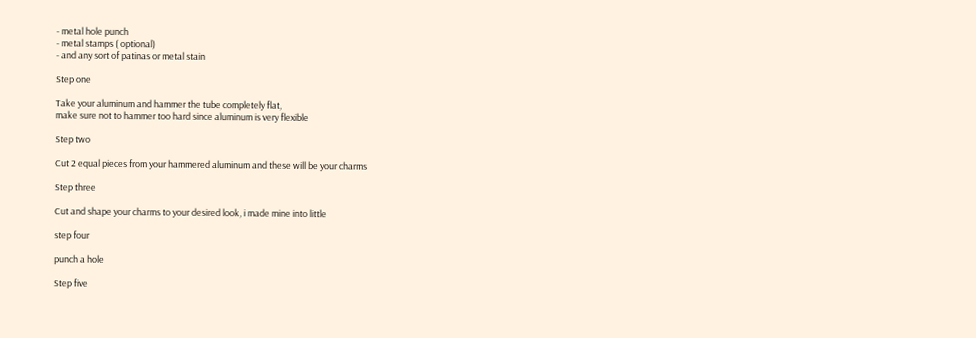- metal hole punch
- metal stamps ( optional)
- and any sort of patinas or metal stain

Step one

Take your aluminum and hammer the tube completely flat,
make sure not to hammer too hard since aluminum is very flexible

Step two

Cut 2 equal pieces from your hammered aluminum and these will be your charms

Step three

Cut and shape your charms to your desired look, i made mine into little

step four

punch a hole

Step five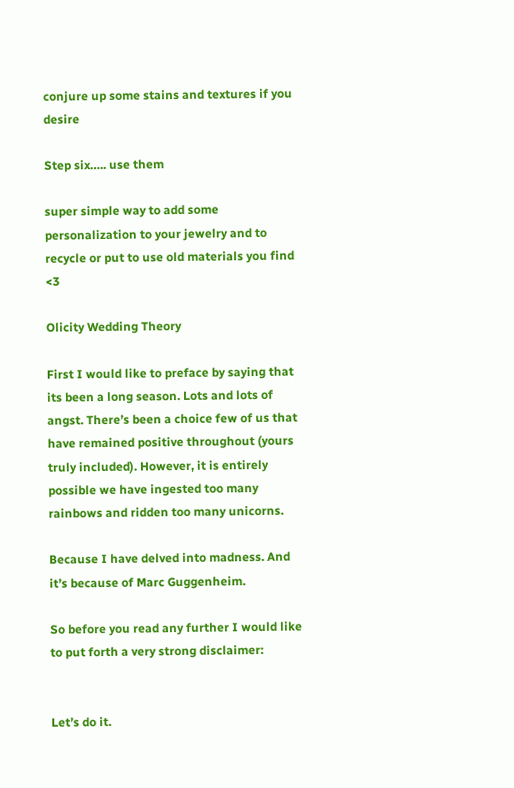conjure up some stains and textures if you desire

Step six….. use them

super simple way to add some personalization to your jewelry and to recycle or put to use old materials you find <3

Olicity Wedding Theory

First I would like to preface by saying that its been a long season. Lots and lots of angst. There’s been a choice few of us that have remained positive throughout (yours truly included). However, it is entirely possible we have ingested too many rainbows and ridden too many unicorns.

Because I have delved into madness. And it’s because of Marc Guggenheim.

So before you read any further I would like to put forth a very strong disclaimer:


Let’s do it.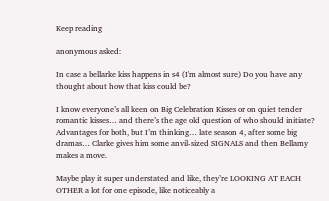Keep reading

anonymous asked:

In case a bellarke kiss happens in s4 (I'm almost sure) Do you have any thought about how that kiss could be?

I know everyone’s all keen on Big Celebration Kisses or on quiet tender romantic kisses… and there’s the age old question of who should initiate?  Advantages for both, but I’m thinking… late season 4, after some big dramas… Clarke gives him some anvil-sized SIGNALS and then Bellamy makes a move.

Maybe play it super understated and like, they’re LOOKING AT EACH OTHER a lot for one episode, like noticeably a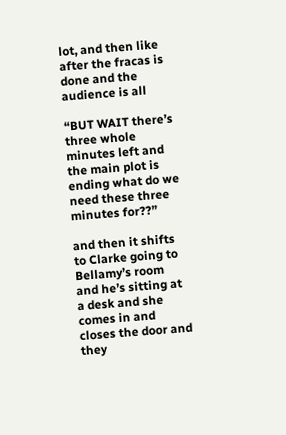lot, and then like after the fracas is done and the audience is all

“BUT WAIT there’s three whole minutes left and the main plot is ending what do we need these three minutes for??”

and then it shifts to Clarke going to Bellamy’s room and he’s sitting at a desk and she comes in and closes the door and they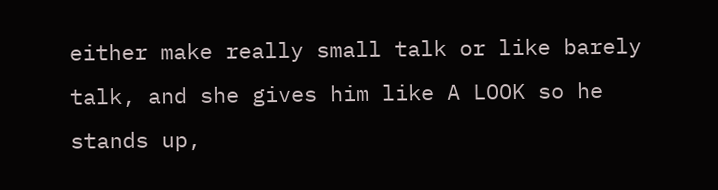either make really small talk or like barely talk, and she gives him like A LOOK so he stands up,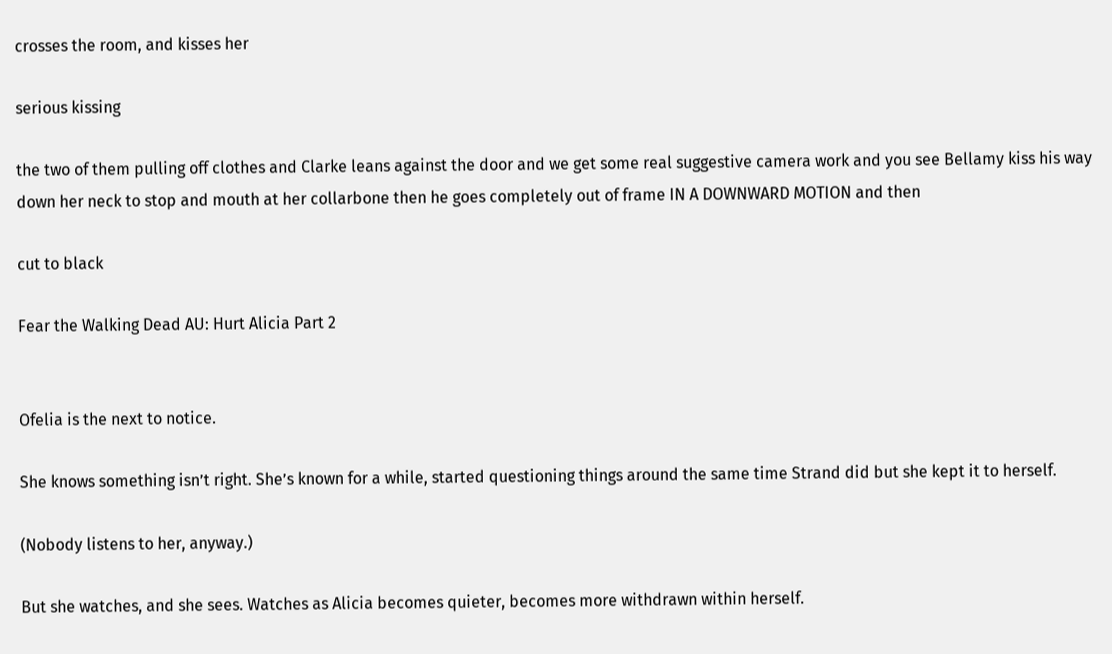crosses the room, and kisses her

serious kissing

the two of them pulling off clothes and Clarke leans against the door and we get some real suggestive camera work and you see Bellamy kiss his way down her neck to stop and mouth at her collarbone then he goes completely out of frame IN A DOWNWARD MOTION and then

cut to black

Fear the Walking Dead AU: Hurt Alicia Part 2


Ofelia is the next to notice.

She knows something isn’t right. She’s known for a while, started questioning things around the same time Strand did but she kept it to herself.

(Nobody listens to her, anyway.)

But she watches, and she sees. Watches as Alicia becomes quieter, becomes more withdrawn within herself.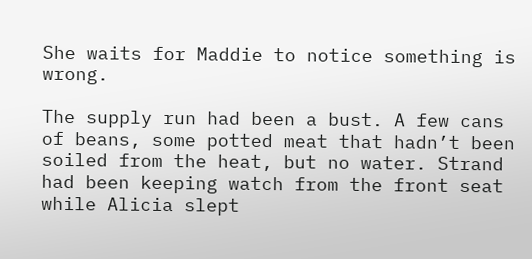She waits for Maddie to notice something is wrong.

The supply run had been a bust. A few cans of beans, some potted meat that hadn’t been soiled from the heat, but no water. Strand had been keeping watch from the front seat while Alicia slept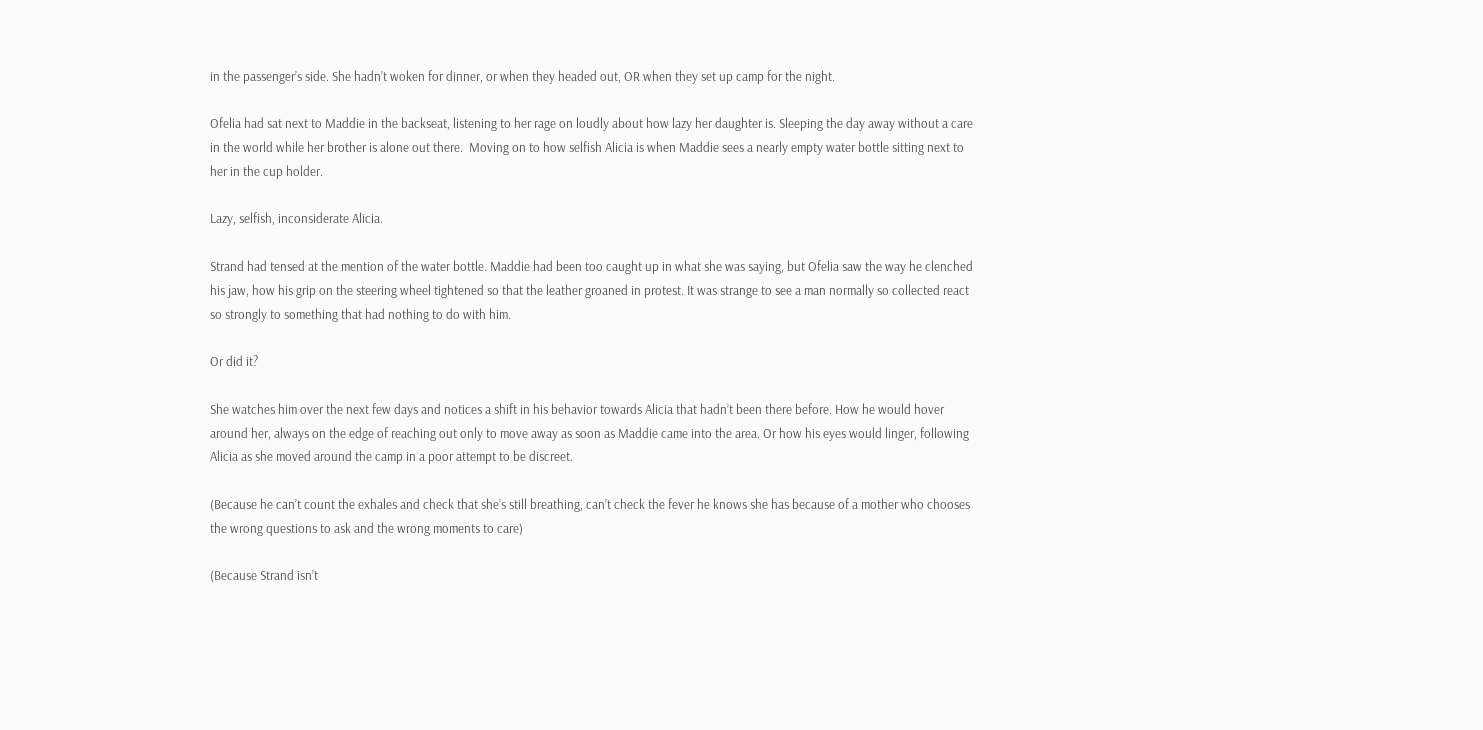in the passenger’s side. She hadn’t woken for dinner, or when they headed out, OR when they set up camp for the night.

Ofelia had sat next to Maddie in the backseat, listening to her rage on loudly about how lazy her daughter is. Sleeping the day away without a care in the world while her brother is alone out there.  Moving on to how selfish Alicia is when Maddie sees a nearly empty water bottle sitting next to her in the cup holder.

Lazy, selfish, inconsiderate Alicia.

Strand had tensed at the mention of the water bottle. Maddie had been too caught up in what she was saying, but Ofelia saw the way he clenched his jaw, how his grip on the steering wheel tightened so that the leather groaned in protest. It was strange to see a man normally so collected react so strongly to something that had nothing to do with him.

Or did it?

She watches him over the next few days and notices a shift in his behavior towards Alicia that hadn’t been there before. How he would hover around her, always on the edge of reaching out only to move away as soon as Maddie came into the area. Or how his eyes would linger, following Alicia as she moved around the camp in a poor attempt to be discreet.

(Because he can’t count the exhales and check that she’s still breathing, can’t check the fever he knows she has because of a mother who chooses the wrong questions to ask and the wrong moments to care)

(Because Strand isn’t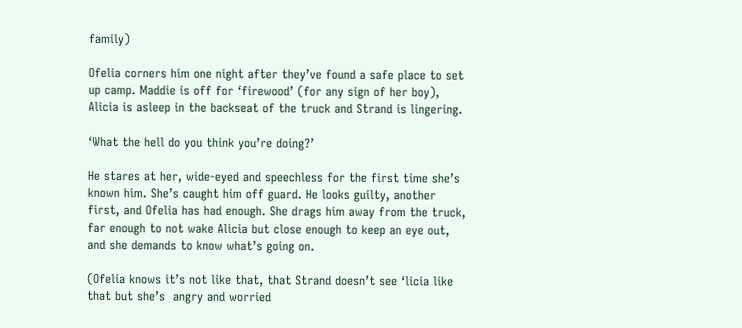family)

Ofelia corners him one night after they’ve found a safe place to set up camp. Maddie is off for ‘firewood’ (for any sign of her boy), Alicia is asleep in the backseat of the truck and Strand is lingering.

‘What the hell do you think you’re doing?’

He stares at her, wide-eyed and speechless for the first time she’s known him. She’s caught him off guard. He looks guilty, another first, and Ofelia has had enough. She drags him away from the truck, far enough to not wake Alicia but close enough to keep an eye out, and she demands to know what’s going on.

(Ofelia knows it’s not like that, that Strand doesn’t see ‘licia like that but she’s  angry and worried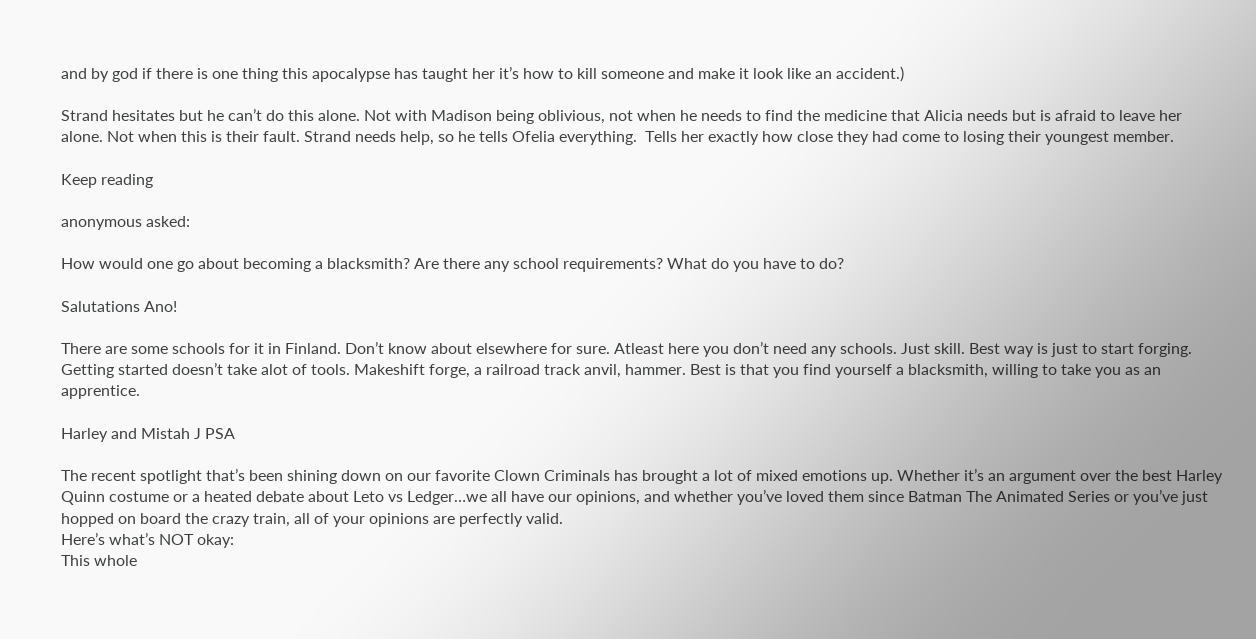and by god if there is one thing this apocalypse has taught her it’s how to kill someone and make it look like an accident.)

Strand hesitates but he can’t do this alone. Not with Madison being oblivious, not when he needs to find the medicine that Alicia needs but is afraid to leave her alone. Not when this is their fault. Strand needs help, so he tells Ofelia everything.  Tells her exactly how close they had come to losing their youngest member.

Keep reading

anonymous asked:

How would one go about becoming a blacksmith? Are there any school requirements? What do you have to do?

Salutations Ano!

There are some schools for it in Finland. Don’t know about elsewhere for sure. Atleast here you don’t need any schools. Just skill. Best way is just to start forging. Getting started doesn’t take alot of tools. Makeshift forge, a railroad track anvil, hammer. Best is that you find yourself a blacksmith, willing to take you as an apprentice.

Harley and Mistah J PSA

The recent spotlight that’s been shining down on our favorite Clown Criminals has brought a lot of mixed emotions up. Whether it’s an argument over the best Harley Quinn costume or a heated debate about Leto vs Ledger…we all have our opinions, and whether you’ve loved them since Batman The Animated Series or you’ve just hopped on board the crazy train, all of your opinions are perfectly valid.
Here’s what’s NOT okay:
This whole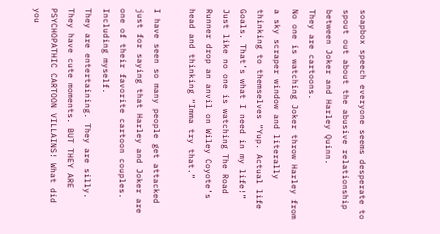soapbox speech everyone seems desperate to spout out about the abusive relationship between Joker and Harley Quinn.
They are cartoons.
No one is watching Joker throw Harley from a sky scraper window and literally thinking to themselves “Yup. Actual life Goals. That’s what I need in my life!” Just like no one is watching The Road Runner drop an anvil on Wiley Coyote’s head and thinking “Imma try that.”

I have seen so many people get attacked just for saying that Harley and Joker are one of their favorite cartoon couples. Including myself.
They are entertaining. They are silly. They have cute moments. BUT THEY ARE PSYCHOPATHIC CARTOON VILLAINS! What did you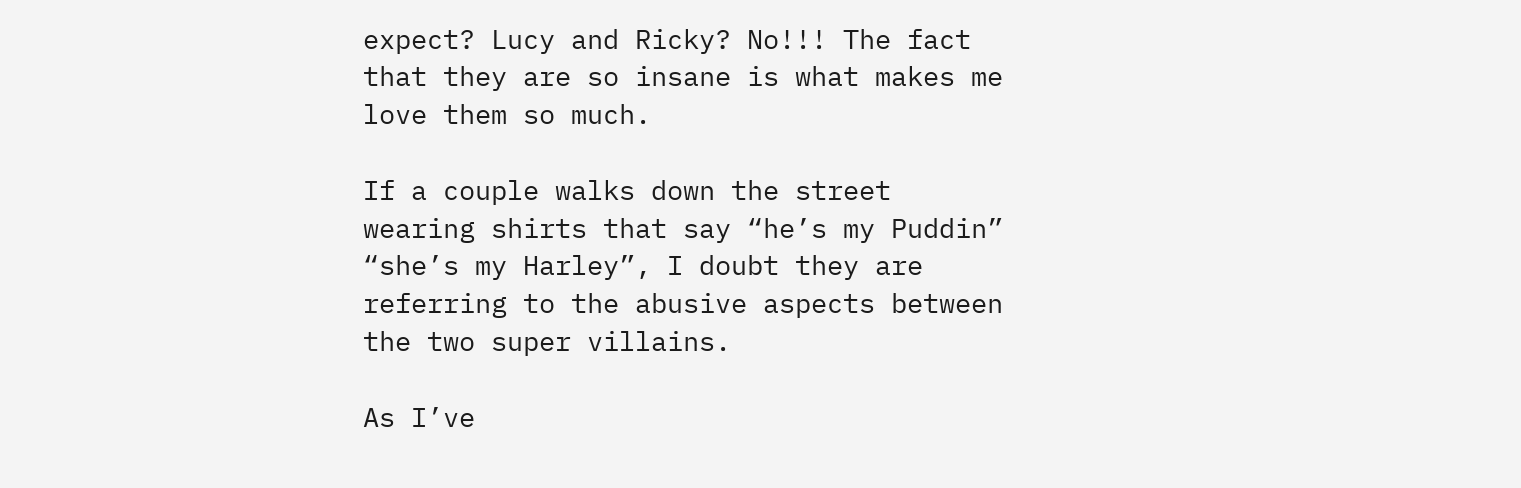expect? Lucy and Ricky? No!!! The fact that they are so insane is what makes me love them so much.

If a couple walks down the street wearing shirts that say “he’s my Puddin” “she’s my Harley”, I doubt they are referring to the abusive aspects between the two super villains.

As I’ve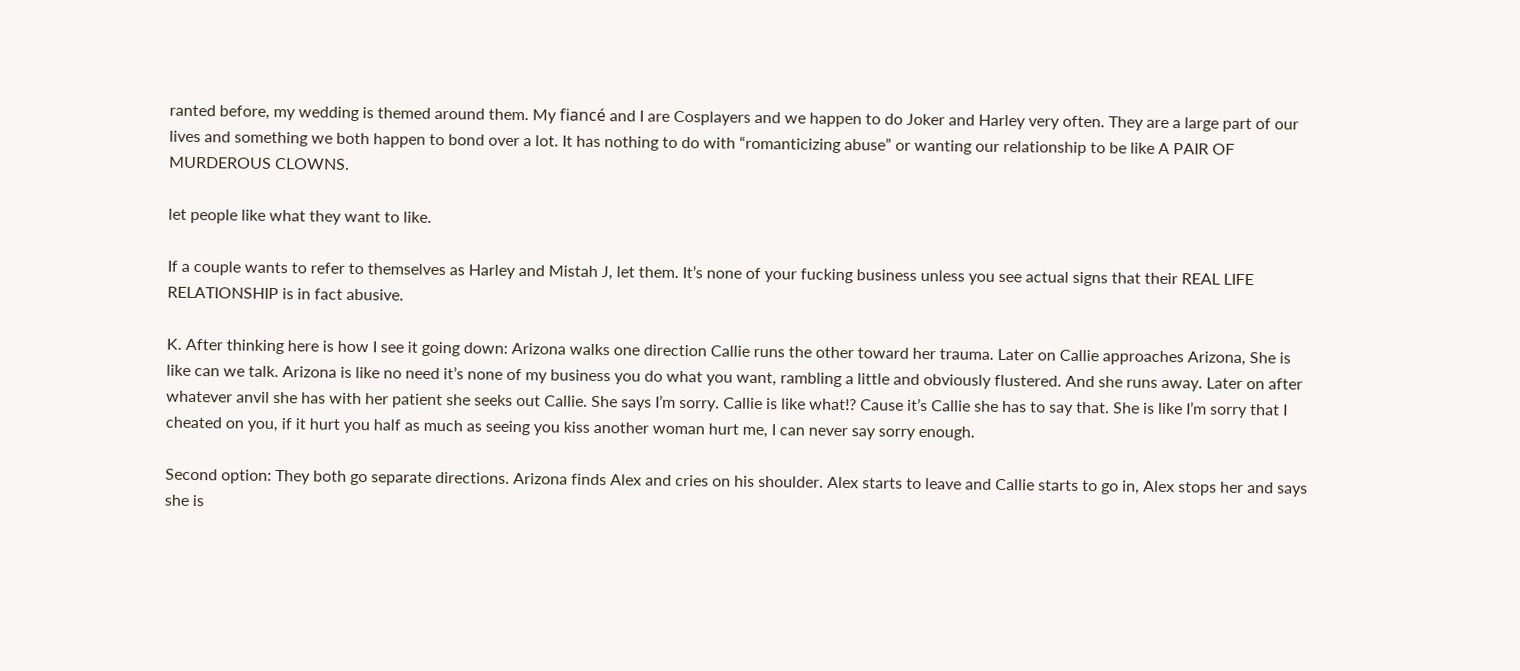ranted before, my wedding is themed around them. My fiancé and I are Cosplayers and we happen to do Joker and Harley very often. They are a large part of our lives and something we both happen to bond over a lot. It has nothing to do with “romanticizing abuse” or wanting our relationship to be like A PAIR OF MURDEROUS CLOWNS.

let people like what they want to like.

If a couple wants to refer to themselves as Harley and Mistah J, let them. It’s none of your fucking business unless you see actual signs that their REAL LIFE RELATIONSHIP is in fact abusive.

K. After thinking here is how I see it going down: Arizona walks one direction Callie runs the other toward her trauma. Later on Callie approaches Arizona, She is like can we talk. Arizona is like no need it’s none of my business you do what you want, rambling a little and obviously flustered. And she runs away. Later on after whatever anvil she has with her patient she seeks out Callie. She says I’m sorry. Callie is like what!? Cause it’s Callie she has to say that. She is like I’m sorry that I cheated on you, if it hurt you half as much as seeing you kiss another woman hurt me, I can never say sorry enough.

Second option: They both go separate directions. Arizona finds Alex and cries on his shoulder. Alex starts to leave and Callie starts to go in, Alex stops her and says she is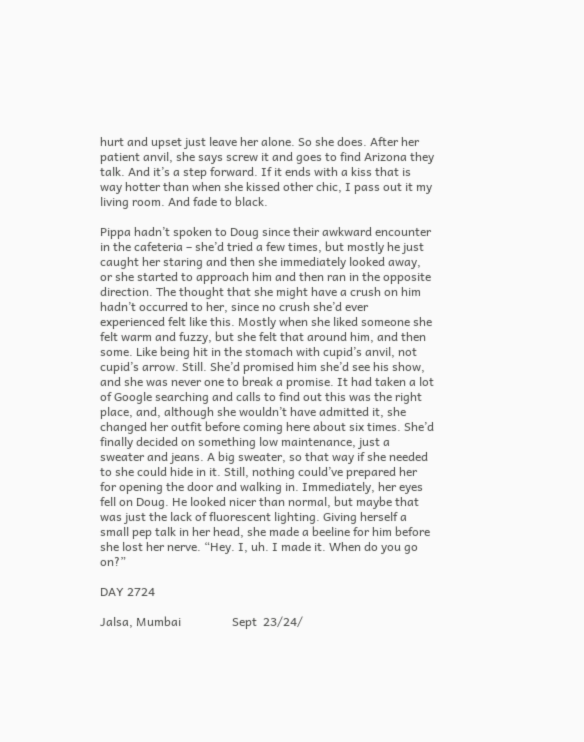hurt and upset just leave her alone. So she does. After her patient anvil, she says screw it and goes to find Arizona they talk. And it’s a step forward. If it ends with a kiss that is way hotter than when she kissed other chic, I pass out it my living room. And fade to black.

Pippa hadn’t spoken to Doug since their awkward encounter in the cafeteria – she’d tried a few times, but mostly he just caught her staring and then she immediately looked away, or she started to approach him and then ran in the opposite direction. The thought that she might have a crush on him hadn’t occurred to her, since no crush she’d ever experienced felt like this. Mostly when she liked someone she felt warm and fuzzy, but she felt that around him, and then some. Like being hit in the stomach with cupid’s anvil, not cupid’s arrow. Still. She’d promised him she’d see his show, and she was never one to break a promise. It had taken a lot of Google searching and calls to find out this was the right place, and, although she wouldn’t have admitted it, she changed her outfit before coming here about six times. She’d finally decided on something low maintenance, just a sweater and jeans. A big sweater, so that way if she needed to she could hide in it. Still, nothing could’ve prepared her for opening the door and walking in. Immediately, her eyes fell on Doug. He looked nicer than normal, but maybe that was just the lack of fluorescent lighting. Giving herself a small pep talk in her head, she made a beeline for him before she lost her nerve. “Hey. I, uh. I made it. When do you go on?”

DAY 2724

Jalsa, Mumbai                 Sept  23/24/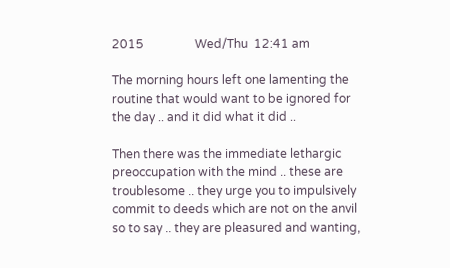2015                 Wed/Thu  12:41 am

The morning hours left one lamenting the routine that would want to be ignored for the day .. and it did what it did ..

Then there was the immediate lethargic preoccupation with the mind .. these are troublesome .. they urge you to impulsively commit to deeds which are not on the anvil so to say .. they are pleasured and wanting,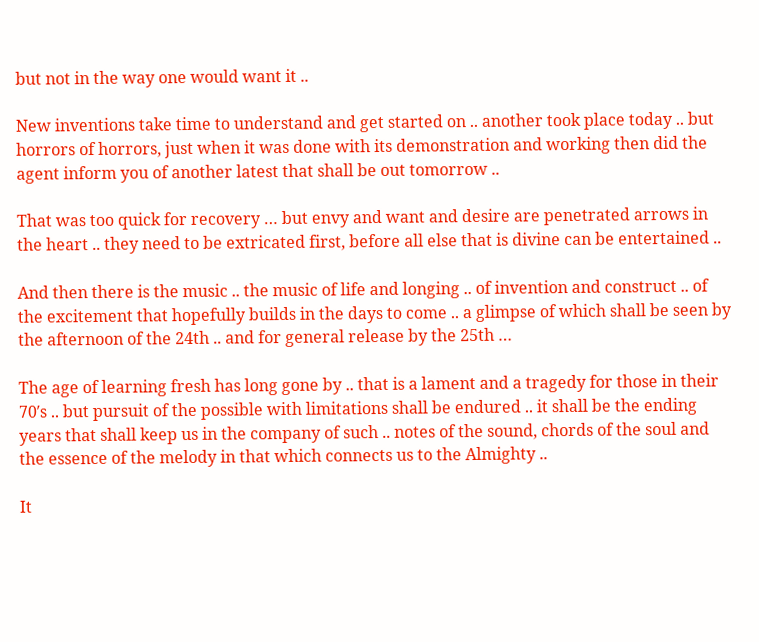but not in the way one would want it ..

New inventions take time to understand and get started on .. another took place today .. but horrors of horrors, just when it was done with its demonstration and working then did the agent inform you of another latest that shall be out tomorrow ..

That was too quick for recovery … but envy and want and desire are penetrated arrows in the heart .. they need to be extricated first, before all else that is divine can be entertained ..

And then there is the music .. the music of life and longing .. of invention and construct .. of the excitement that hopefully builds in the days to come .. a glimpse of which shall be seen by the afternoon of the 24th .. and for general release by the 25th …

The age of learning fresh has long gone by .. that is a lament and a tragedy for those in their 70′s .. but pursuit of the possible with limitations shall be endured .. it shall be the ending years that shall keep us in the company of such .. notes of the sound, chords of the soul and the essence of the melody in that which connects us to the Almighty ..

It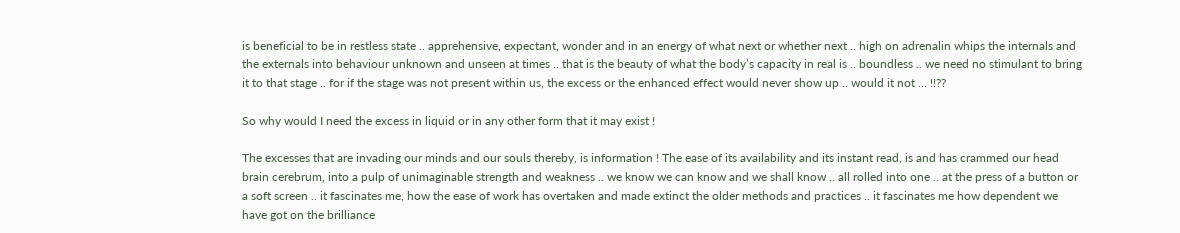is beneficial to be in restless state .. apprehensive, expectant, wonder and in an energy of what next or whether next .. high on adrenalin whips the internals and the externals into behaviour unknown and unseen at times .. that is the beauty of what the body’s capacity in real is .. boundless .. we need no stimulant to bring it to that stage .. for if the stage was not present within us, the excess or the enhanced effect would never show up .. would it not … !!??

So why would I need the excess in liquid or in any other form that it may exist !

The excesses that are invading our minds and our souls thereby, is information ! The ease of its availability and its instant read, is and has crammed our head brain cerebrum, into a pulp of unimaginable strength and weakness .. we know we can know and we shall know .. all rolled into one .. at the press of a button or a soft screen .. it fascinates me, how the ease of work has overtaken and made extinct the older methods and practices .. it fascinates me how dependent we have got on the brilliance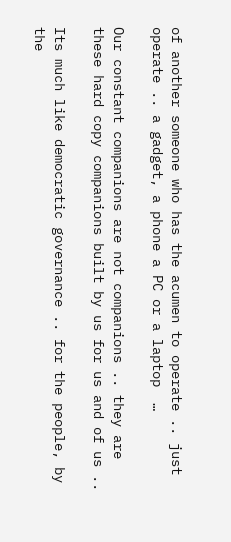of another someone who has the acumen to operate .. just operate .. a gadget, a phone a PC or a laptop  …

Our constant companions are not companions .. they are these hard copy companions built by us for us and of us ..

Its much like democratic governance .. for the people, by the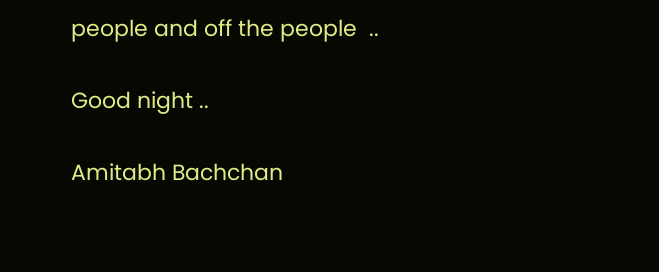people and off the people  ..

Good night ..

Amitabh Bachchan